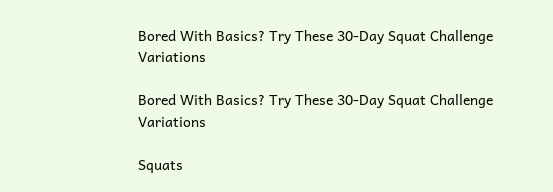Bored With Basics? Try These 30-Day Squat Challenge Variations

Bored With Basics? Try These 30-Day Squat Challenge Variations

Squats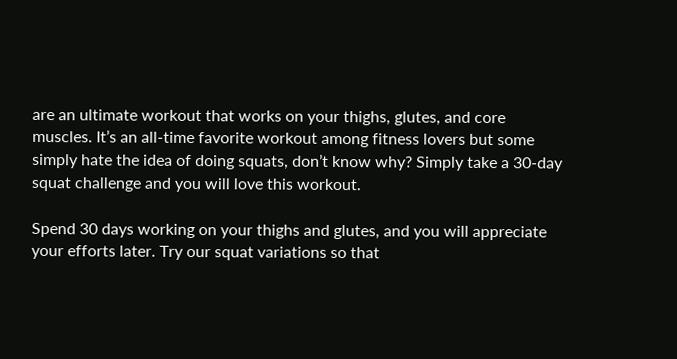are an ultimate workout that works on your thighs, glutes, and core muscles. It’s an all-time favorite workout among fitness lovers but some simply hate the idea of doing squats, don’t know why? Simply take a 30-day squat challenge and you will love this workout.

Spend 30 days working on your thighs and glutes, and you will appreciate your efforts later. Try our squat variations so that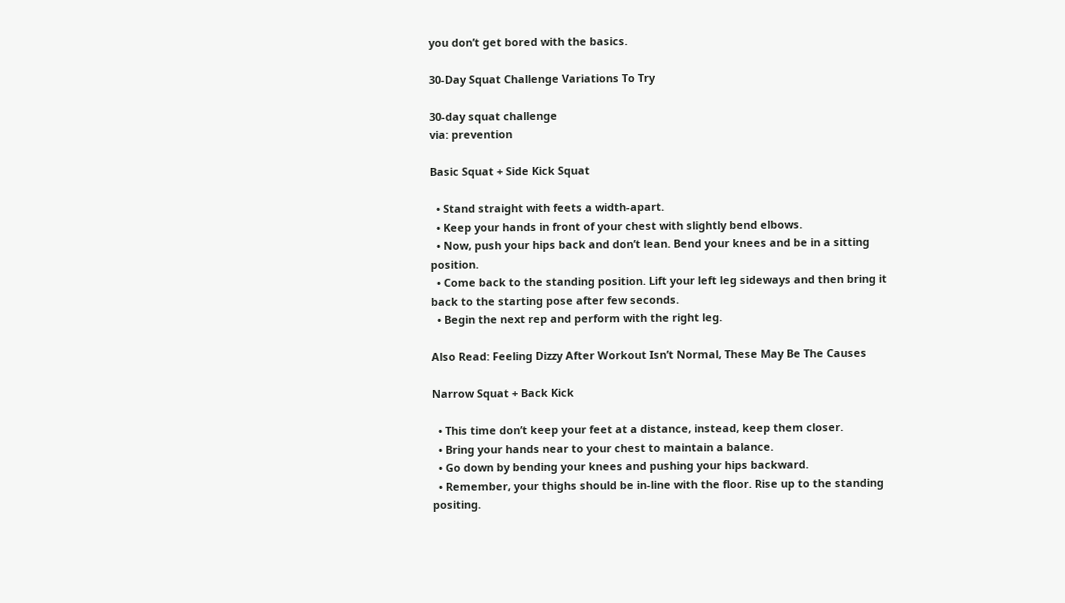you don’t get bored with the basics.

30-Day Squat Challenge Variations To Try

30-day squat challenge
via: prevention

Basic Squat + Side Kick Squat

  • Stand straight with feets a width-apart.
  • Keep your hands in front of your chest with slightly bend elbows.
  • Now, push your hips back and don’t lean. Bend your knees and be in a sitting position.
  • Come back to the standing position. Lift your left leg sideways and then bring it back to the starting pose after few seconds.
  • Begin the next rep and perform with the right leg.

Also Read: Feeling Dizzy After Workout Isn’t Normal, These May Be The Causes

Narrow Squat + Back Kick

  • This time don’t keep your feet at a distance, instead, keep them closer.
  • Bring your hands near to your chest to maintain a balance.
  • Go down by bending your knees and pushing your hips backward.
  • Remember, your thighs should be in-line with the floor. Rise up to the standing positing.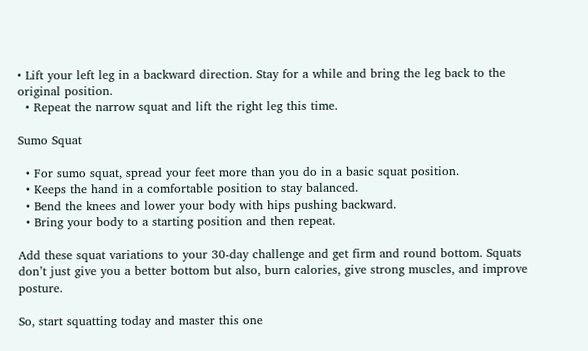• Lift your left leg in a backward direction. Stay for a while and bring the leg back to the original position.
  • Repeat the narrow squat and lift the right leg this time.

Sumo Squat

  • For sumo squat, spread your feet more than you do in a basic squat position.
  • Keeps the hand in a comfortable position to stay balanced.
  • Bend the knees and lower your body with hips pushing backward.
  • Bring your body to a starting position and then repeat.

Add these squat variations to your 30-day challenge and get firm and round bottom. Squats don’t just give you a better bottom but also, burn calories, give strong muscles, and improve posture.

So, start squatting today and master this one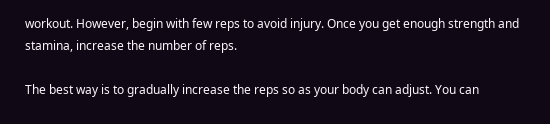workout. However, begin with few reps to avoid injury. Once you get enough strength and stamina, increase the number of reps.

The best way is to gradually increase the reps so as your body can adjust. You can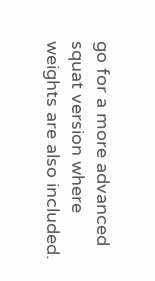go for a more advanced squat version where weights are also included.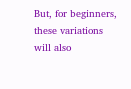But, for beginners, these variations will also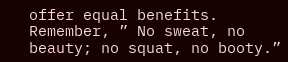offer equal benefits. Remember, ” No sweat, no beauty; no squat, no booty.”